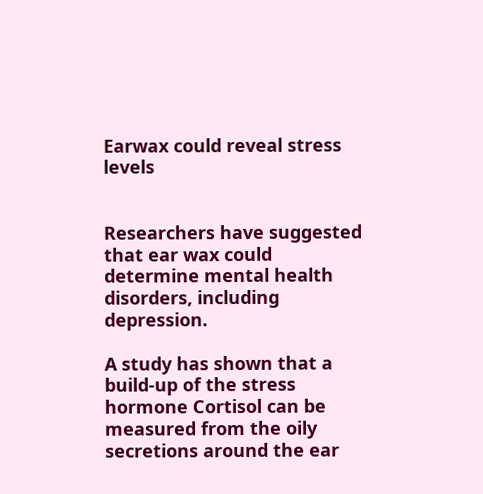Earwax could reveal stress levels


Researchers have suggested that ear wax could determine mental health disorders, including depression.

A study has shown that a build-up of the stress hormone Cortisol can be measured from the oily secretions around the ear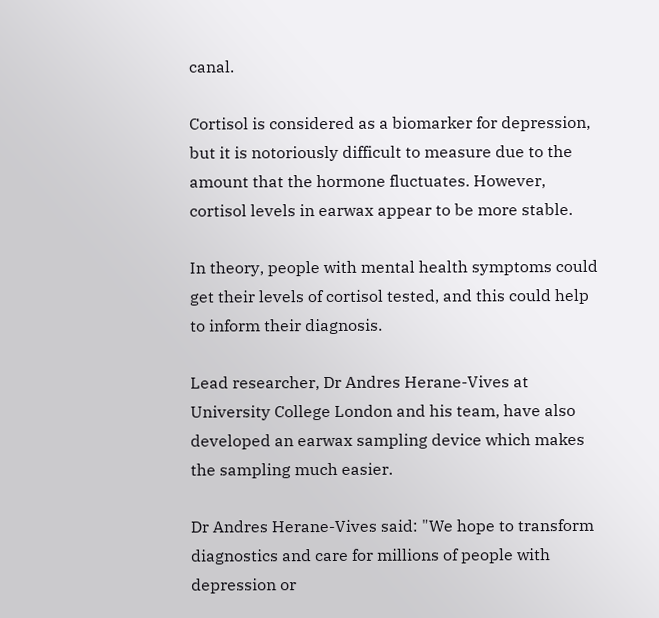canal.

Cortisol is considered as a biomarker for depression, but it is notoriously difficult to measure due to the amount that the hormone fluctuates. However, cortisol levels in earwax appear to be more stable.

In theory, people with mental health symptoms could get their levels of cortisol tested, and this could help to inform their diagnosis.

Lead researcher, Dr Andres Herane-Vives at University College London and his team, have also developed an earwax sampling device which makes the sampling much easier.

Dr Andres Herane-Vives said: "We hope to transform diagnostics and care for millions of people with depression or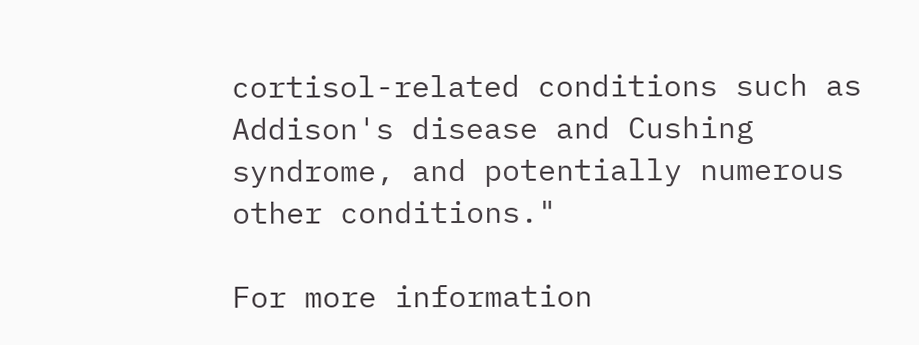cortisol-related conditions such as Addison's disease and Cushing syndrome, and potentially numerous other conditions."

For more information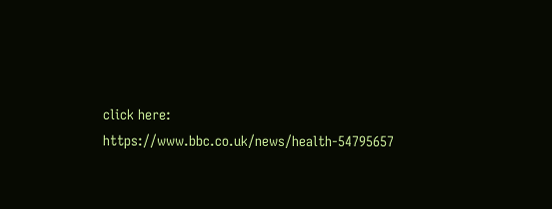click here: https://www.bbc.co.uk/news/health-54795657